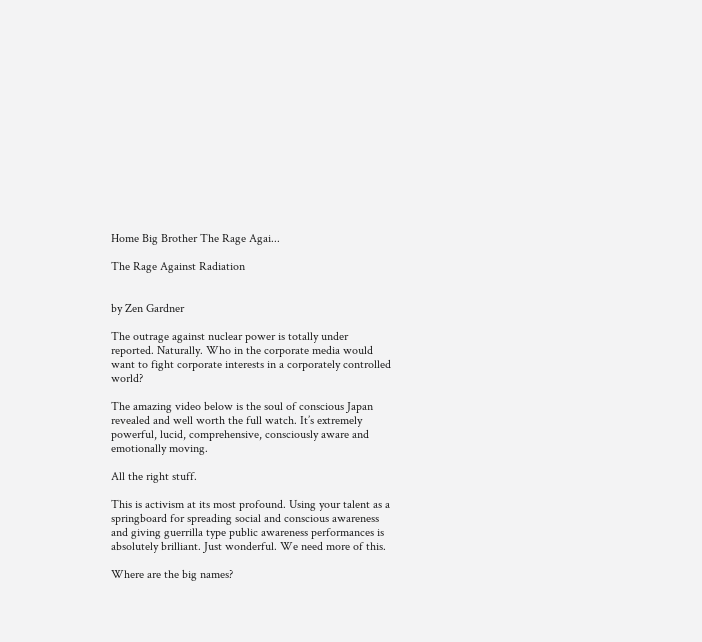Home Big Brother The Rage Agai...

The Rage Against Radiation


by Zen Gardner

The outrage against nuclear power is totally under reported. Naturally. Who in the corporate media would want to fight corporate interests in a corporately controlled world?

The amazing video below is the soul of conscious Japan revealed and well worth the full watch. It’s extremely powerful, lucid, comprehensive, consciously aware and emotionally moving.

All the right stuff.

This is activism at its most profound. Using your talent as a springboard for spreading social and conscious awareness and giving guerrilla type public awareness performances is absolutely brilliant. Just wonderful. We need more of this.

Where are the big names?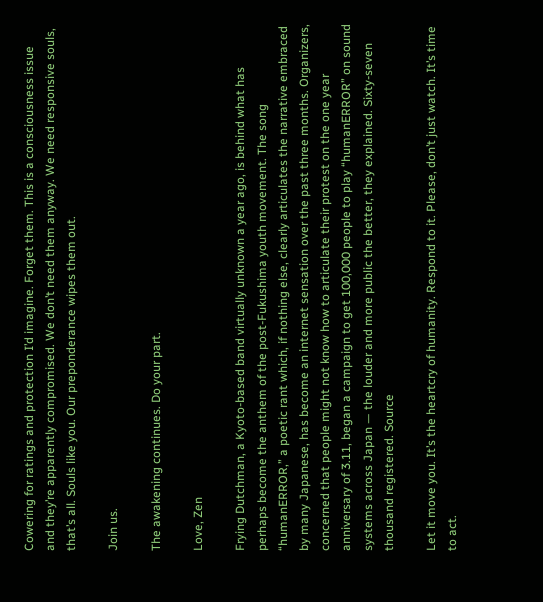Cowering for ratings and protection I’d imagine. Forget them. This is a consciousness issue and they’re apparently compromised. We don’t need them anyway. We need responsive souls, that’s all. Souls like you. Our preponderance wipes them out.

Join us.

The awakening continues. Do your part.

Love, Zen

Frying Dutchman, a Kyoto-based band virtually unknown a year ago, is behind what has perhaps become the anthem of the post-Fukushima youth movement. The song “humanERROR,” a poetic rant which, if nothing else, clearly articulates the narrative embraced by many Japanese, has become an internet sensation over the past three months. Organizers, concerned that people might not know how to articulate their protest on the one year anniversary of 3.11, began a campaign to get 100,000 people to play “humanERROR” on sound systems across Japan — the louder and more public the better, they explained. Sixty-seven thousand registered. Source

Let it move you. It’s the heartcry of humanity. Respond to it. Please, don’t just watch. It’s time to act.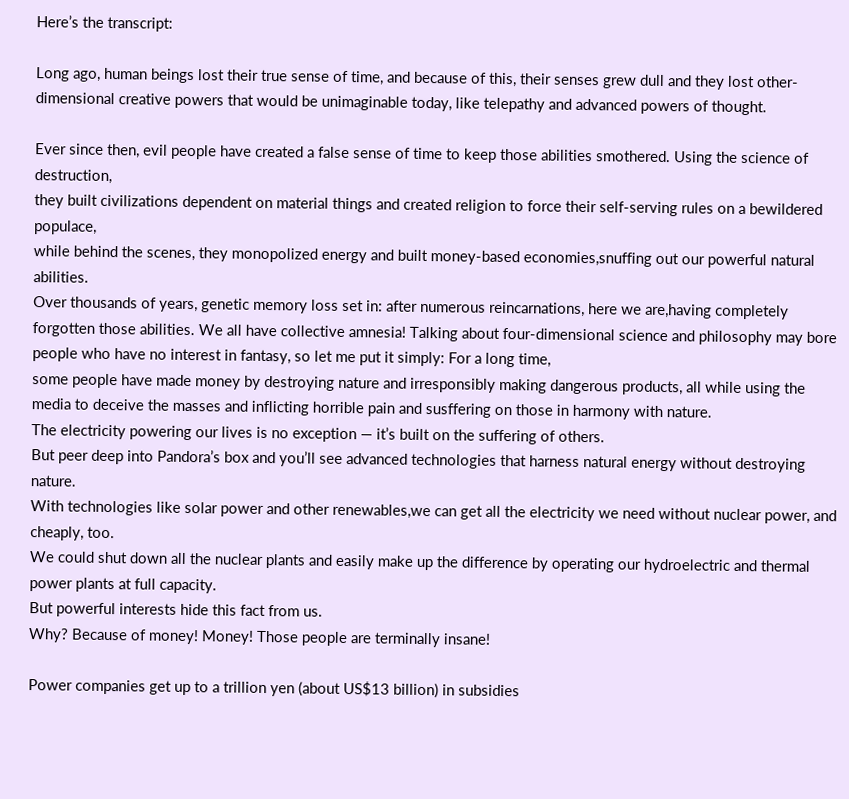Here’s the transcript:

Long ago, human beings lost their true sense of time, and because of this, their senses grew dull and they lost other-dimensional creative powers that would be unimaginable today, like telepathy and advanced powers of thought.

Ever since then, evil people have created a false sense of time to keep those abilities smothered. Using the science of destruction,
they built civilizations dependent on material things and created religion to force their self-serving rules on a bewildered populace,
while behind the scenes, they monopolized energy and built money-based economies,snuffing out our powerful natural abilities.
Over thousands of years, genetic memory loss set in: after numerous reincarnations, here we are,having completely forgotten those abilities. We all have collective amnesia! Talking about four-dimensional science and philosophy may bore people who have no interest in fantasy, so let me put it simply: For a long time,
some people have made money by destroying nature and irresponsibly making dangerous products, all while using the media to deceive the masses and inflicting horrible pain and susffering on those in harmony with nature.
The electricity powering our lives is no exception — it’s built on the suffering of others.
But peer deep into Pandora’s box and you’ll see advanced technologies that harness natural energy without destroying nature.
With technologies like solar power and other renewables,we can get all the electricity we need without nuclear power, and cheaply, too.
We could shut down all the nuclear plants and easily make up the difference by operating our hydroelectric and thermal power plants at full capacity.
But powerful interests hide this fact from us.
Why? Because of money! Money! Those people are terminally insane!

Power companies get up to a trillion yen (about US$13 billion) in subsidies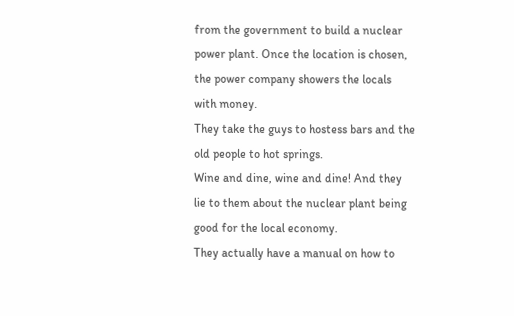from the government to build a nuclear power plant. Once the location is chosen, the power company showers the locals with money.
They take the guys to hostess bars and the old people to hot springs.
Wine and dine, wine and dine! And they lie to them about the nuclear plant being good for the local economy.
They actually have a manual on how to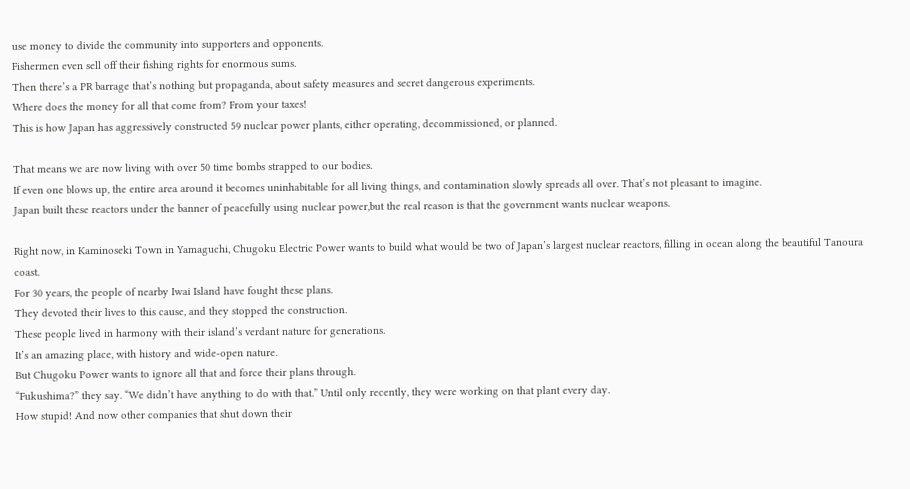use money to divide the community into supporters and opponents.
Fishermen even sell off their fishing rights for enormous sums.
Then there’s a PR barrage that’s nothing but propaganda, about safety measures and secret dangerous experiments.
Where does the money for all that come from? From your taxes!
This is how Japan has aggressively constructed 59 nuclear power plants, either operating, decommissioned, or planned.

That means we are now living with over 50 time bombs strapped to our bodies.
If even one blows up, the entire area around it becomes uninhabitable for all living things, and contamination slowly spreads all over. That’s not pleasant to imagine.
Japan built these reactors under the banner of peacefully using nuclear power,but the real reason is that the government wants nuclear weapons.

Right now, in Kaminoseki Town in Yamaguchi, Chugoku Electric Power wants to build what would be two of Japan’s largest nuclear reactors, filling in ocean along the beautiful Tanoura coast.
For 30 years, the people of nearby Iwai Island have fought these plans.
They devoted their lives to this cause, and they stopped the construction.
These people lived in harmony with their island’s verdant nature for generations.
It’s an amazing place, with history and wide-open nature.
But Chugoku Power wants to ignore all that and force their plans through.
“Fukushima?” they say. “We didn’t have anything to do with that.” Until only recently, they were working on that plant every day.
How stupid! And now other companies that shut down their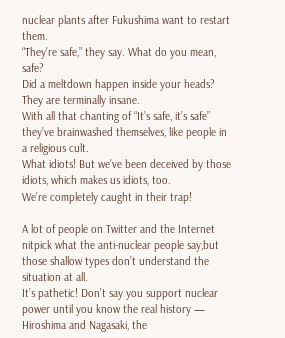nuclear plants after Fukushima want to restart them.
“They’re safe,” they say. What do you mean, safe?
Did a meltdown happen inside your heads? They are terminally insane.
With all that chanting of “It’s safe, it’s safe” they’ve brainwashed themselves, like people in a religious cult.
What idiots! But we’ve been deceived by those idiots, which makes us idiots, too.
We’re completely caught in their trap!

A lot of people on Twitter and the Internet nitpick what the anti-nuclear people say,but those shallow types don’t understand the situation at all.
It’s pathetic! Don’t say you support nuclear power until you know the real history — Hiroshima and Nagasaki, the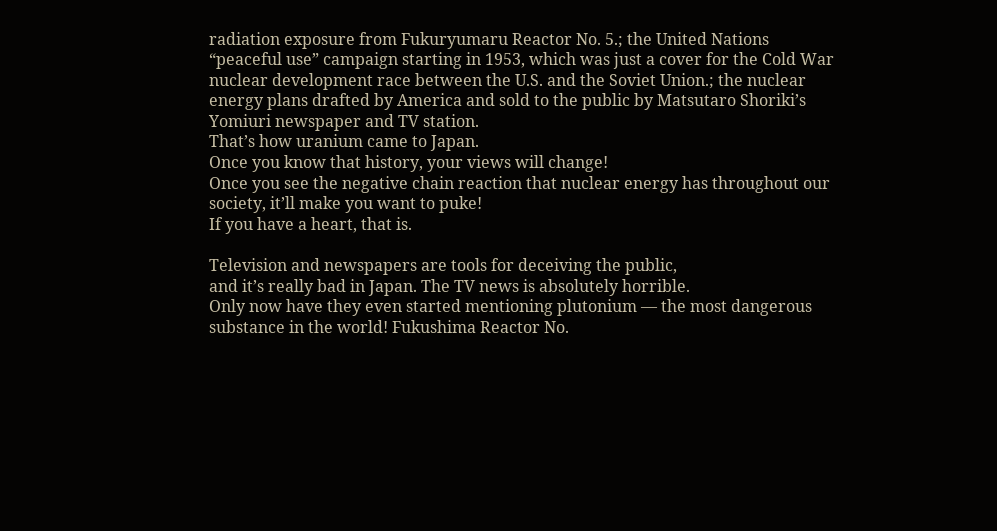radiation exposure from Fukuryumaru Reactor No. 5.; the United Nations “peaceful use” campaign starting in 1953, which was just a cover for the Cold War nuclear development race between the U.S. and the Soviet Union.; the nuclear energy plans drafted by America and sold to the public by Matsutaro Shoriki’s Yomiuri newspaper and TV station.
That’s how uranium came to Japan.
Once you know that history, your views will change!
Once you see the negative chain reaction that nuclear energy has throughout our society, it’ll make you want to puke!
If you have a heart, that is.

Television and newspapers are tools for deceiving the public,
and it’s really bad in Japan. The TV news is absolutely horrible.
Only now have they even started mentioning plutonium — the most dangerous substance in the world! Fukushima Reactor No.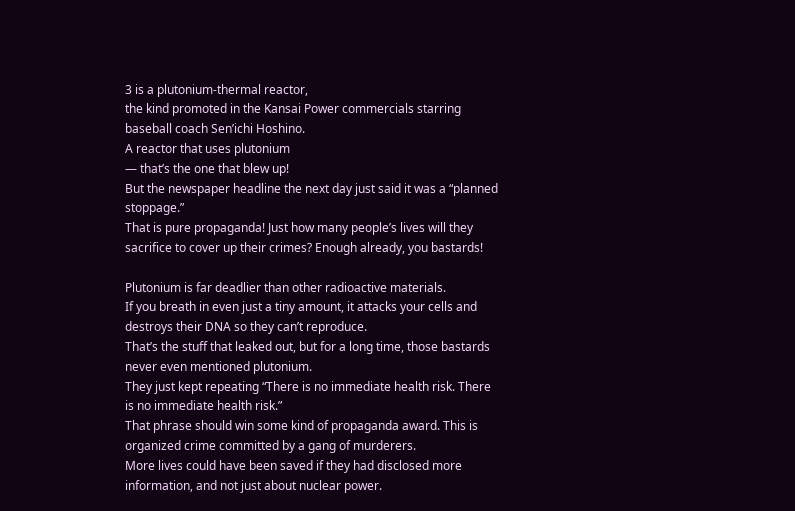3 is a plutonium-thermal reactor,
the kind promoted in the Kansai Power commercials starring baseball coach Sen’ichi Hoshino.
A reactor that uses plutonium
— that’s the one that blew up!
But the newspaper headline the next day just said it was a “planned stoppage.”
That is pure propaganda! Just how many people’s lives will they sacrifice to cover up their crimes? Enough already, you bastards!

Plutonium is far deadlier than other radioactive materials.
If you breath in even just a tiny amount, it attacks your cells and destroys their DNA so they can’t reproduce.
That’s the stuff that leaked out, but for a long time, those bastards never even mentioned plutonium.
They just kept repeating “There is no immediate health risk. There is no immediate health risk.”
That phrase should win some kind of propaganda award. This is organized crime committed by a gang of murderers.
More lives could have been saved if they had disclosed more information, and not just about nuclear power.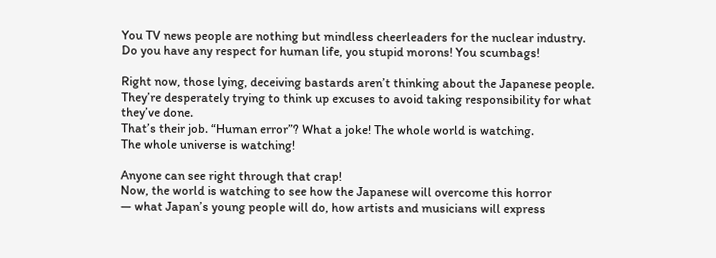You TV news people are nothing but mindless cheerleaders for the nuclear industry.
Do you have any respect for human life, you stupid morons! You scumbags!

Right now, those lying, deceiving bastards aren’t thinking about the Japanese people.
They’re desperately trying to think up excuses to avoid taking responsibility for what they’ve done.
That’s their job. “Human error”? What a joke! The whole world is watching.
The whole universe is watching!

Anyone can see right through that crap!
Now, the world is watching to see how the Japanese will overcome this horror
— what Japan’s young people will do, how artists and musicians will express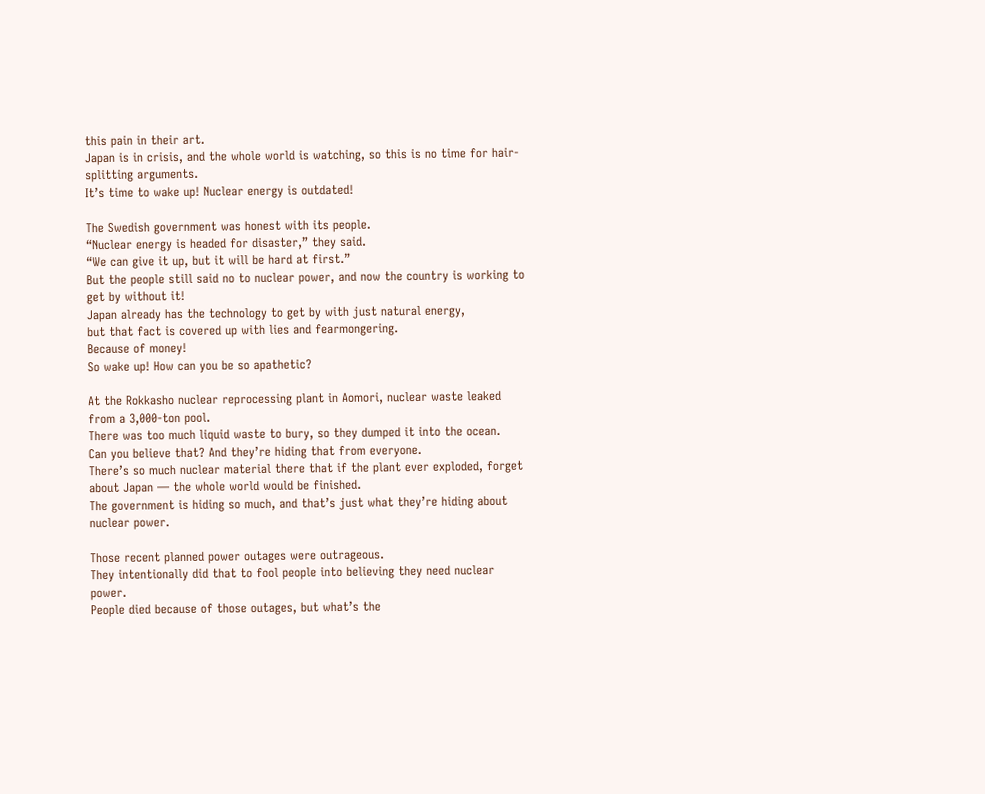this pain in their art.
Japan is in crisis, and the whole world is watching, so this is no time for hair-splitting arguments.
It’s time to wake up! Nuclear energy is outdated!

The Swedish government was honest with its people.
“Nuclear energy is headed for disaster,” they said.
“We can give it up, but it will be hard at first.”
But the people still said no to nuclear power, and now the country is working to get by without it!
Japan already has the technology to get by with just natural energy,
but that fact is covered up with lies and fearmongering.
Because of money!
So wake up! How can you be so apathetic?

At the Rokkasho nuclear reprocessing plant in Aomori, nuclear waste leaked from a 3,000-ton pool.
There was too much liquid waste to bury, so they dumped it into the ocean.
Can you believe that? And they’re hiding that from everyone.
There’s so much nuclear material there that if the plant ever exploded, forget about Japan — the whole world would be finished.
The government is hiding so much, and that’s just what they’re hiding about nuclear power.

Those recent planned power outages were outrageous.
They intentionally did that to fool people into believing they need nuclear power.
People died because of those outages, but what’s the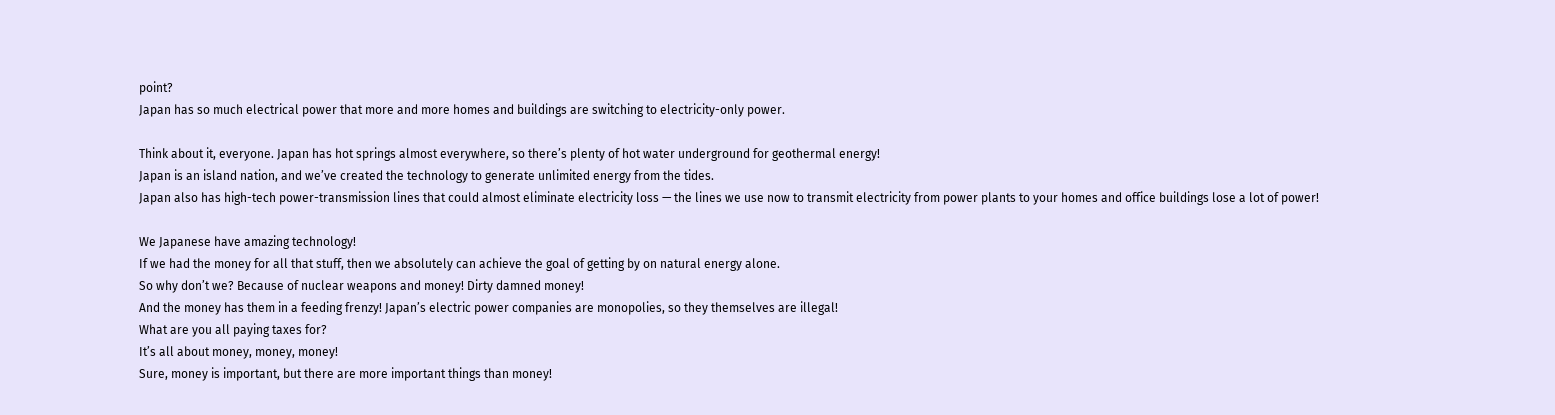point?
Japan has so much electrical power that more and more homes and buildings are switching to electricity-only power.

Think about it, everyone. Japan has hot springs almost everywhere, so there’s plenty of hot water underground for geothermal energy!
Japan is an island nation, and we’ve created the technology to generate unlimited energy from the tides.
Japan also has high-tech power-transmission lines that could almost eliminate electricity loss — the lines we use now to transmit electricity from power plants to your homes and office buildings lose a lot of power!

We Japanese have amazing technology!
If we had the money for all that stuff, then we absolutely can achieve the goal of getting by on natural energy alone.
So why don’t we? Because of nuclear weapons and money! Dirty damned money!
And the money has them in a feeding frenzy! Japan’s electric power companies are monopolies, so they themselves are illegal!
What are you all paying taxes for?
It’s all about money, money, money!
Sure, money is important, but there are more important things than money!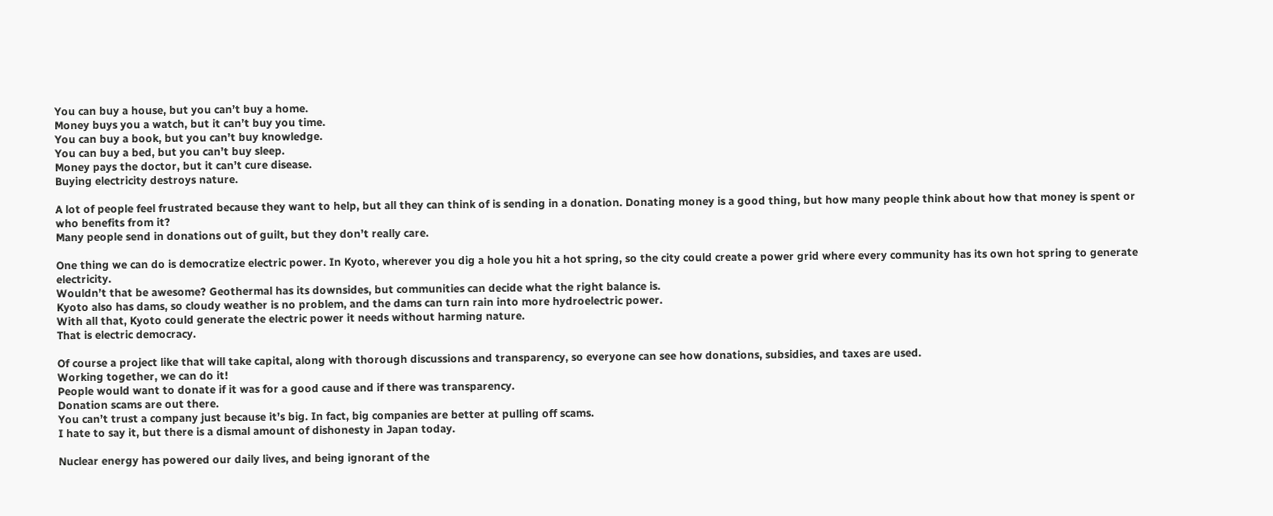You can buy a house, but you can’t buy a home.
Money buys you a watch, but it can’t buy you time.
You can buy a book, but you can’t buy knowledge.
You can buy a bed, but you can’t buy sleep.
Money pays the doctor, but it can’t cure disease.
Buying electricity destroys nature.

A lot of people feel frustrated because they want to help, but all they can think of is sending in a donation. Donating money is a good thing, but how many people think about how that money is spent or who benefits from it?
Many people send in donations out of guilt, but they don’t really care.

One thing we can do is democratize electric power. In Kyoto, wherever you dig a hole you hit a hot spring, so the city could create a power grid where every community has its own hot spring to generate electricity.
Wouldn’t that be awesome? Geothermal has its downsides, but communities can decide what the right balance is.
Kyoto also has dams, so cloudy weather is no problem, and the dams can turn rain into more hydroelectric power.
With all that, Kyoto could generate the electric power it needs without harming nature.
That is electric democracy.

Of course a project like that will take capital, along with thorough discussions and transparency, so everyone can see how donations, subsidies, and taxes are used.
Working together, we can do it!
People would want to donate if it was for a good cause and if there was transparency.
Donation scams are out there.
You can’t trust a company just because it’s big. In fact, big companies are better at pulling off scams.
I hate to say it, but there is a dismal amount of dishonesty in Japan today.

Nuclear energy has powered our daily lives, and being ignorant of the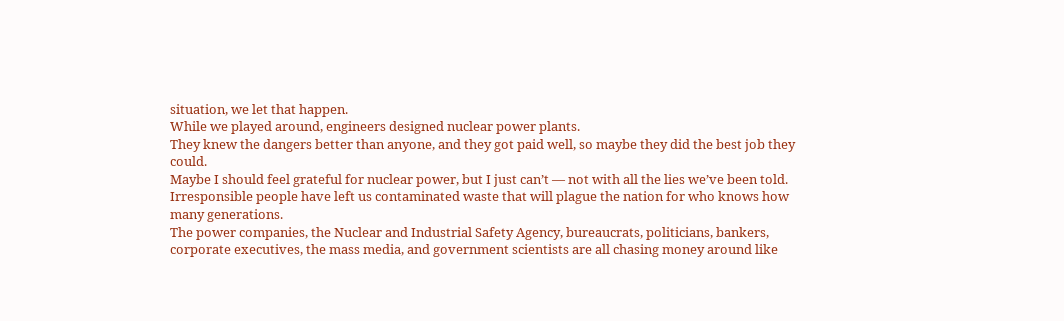situation, we let that happen.
While we played around, engineers designed nuclear power plants.
They knew the dangers better than anyone, and they got paid well, so maybe they did the best job they could.
Maybe I should feel grateful for nuclear power, but I just can’t — not with all the lies we’ve been told.
Irresponsible people have left us contaminated waste that will plague the nation for who knows how many generations.
The power companies, the Nuclear and Industrial Safety Agency, bureaucrats, politicians, bankers, corporate executives, the mass media, and government scientists are all chasing money around like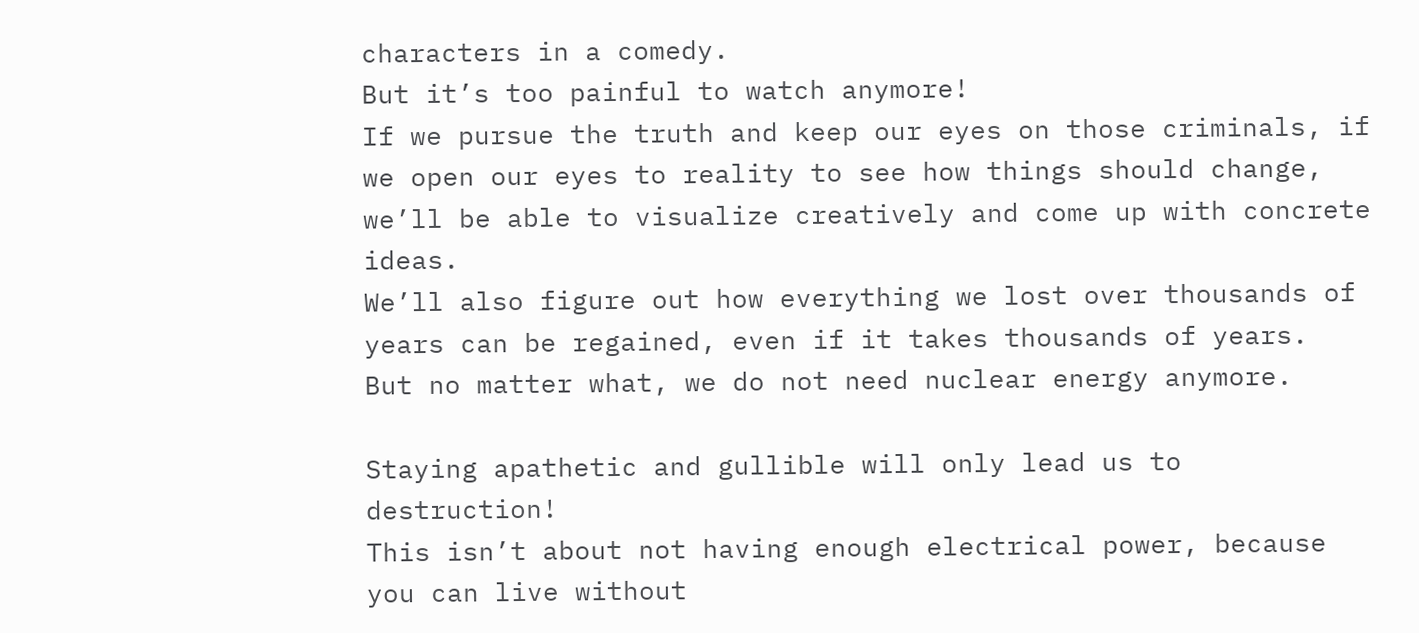characters in a comedy.
But it’s too painful to watch anymore!
If we pursue the truth and keep our eyes on those criminals, if we open our eyes to reality to see how things should change, we’ll be able to visualize creatively and come up with concrete ideas.
We’ll also figure out how everything we lost over thousands of years can be regained, even if it takes thousands of years.
But no matter what, we do not need nuclear energy anymore.

Staying apathetic and gullible will only lead us to destruction!
This isn’t about not having enough electrical power, because you can live without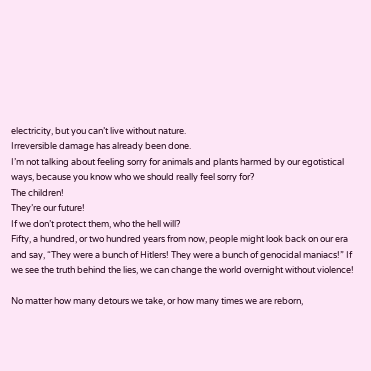electricity, but you can’t live without nature.
Irreversible damage has already been done.
I’m not talking about feeling sorry for animals and plants harmed by our egotistical ways, because you know who we should really feel sorry for?
The children!
They’re our future!
If we don’t protect them, who the hell will?
Fifty, a hundred, or two hundred years from now, people might look back on our era and say, “They were a bunch of Hitlers! They were a bunch of genocidal maniacs!” If we see the truth behind the lies, we can change the world overnight without violence!

No matter how many detours we take, or how many times we are reborn,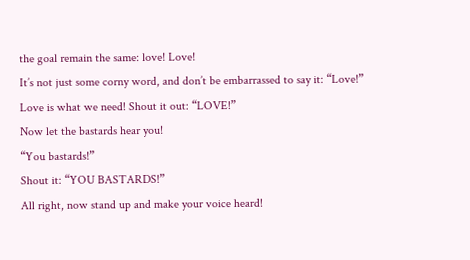the goal remain the same: love! Love!
It’s not just some corny word, and don’t be embarrassed to say it: “Love!”
Love is what we need! Shout it out: “LOVE!”
Now let the bastards hear you!
“You bastards!”
Shout it: “YOU BASTARDS!”
All right, now stand up and make your voice heard!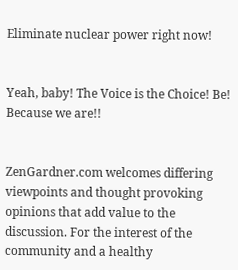Eliminate nuclear power right now!


Yeah, baby! The Voice is the Choice! Be! Because we are!!


ZenGardner.com welcomes differing viewpoints and thought provoking opinions that add value to the discussion. For the interest of the community and a healthy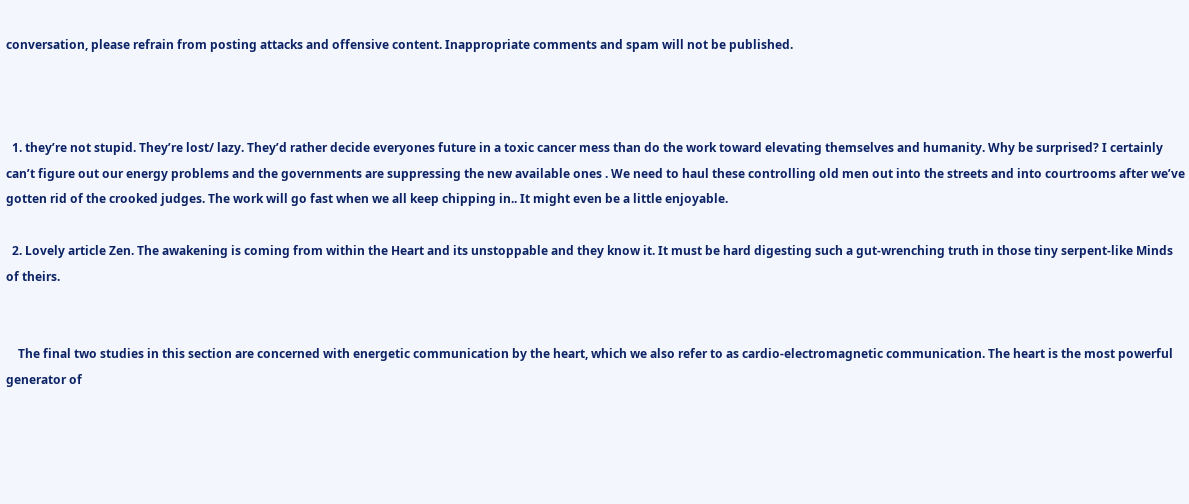conversation, please refrain from posting attacks and offensive content. Inappropriate comments and spam will not be published.



  1. they’re not stupid. They’re lost/ lazy. They’d rather decide everyones future in a toxic cancer mess than do the work toward elevating themselves and humanity. Why be surprised? I certainly can’t figure out our energy problems and the governments are suppressing the new available ones . We need to haul these controlling old men out into the streets and into courtrooms after we’ve gotten rid of the crooked judges. The work will go fast when we all keep chipping in.. It might even be a little enjoyable.

  2. Lovely article Zen. The awakening is coming from within the Heart and its unstoppable and they know it. It must be hard digesting such a gut-wrenching truth in those tiny serpent-like Minds of theirs.


    The final two studies in this section are concerned with energetic communication by the heart, which we also refer to as cardio-electromagnetic communication. The heart is the most powerful generator of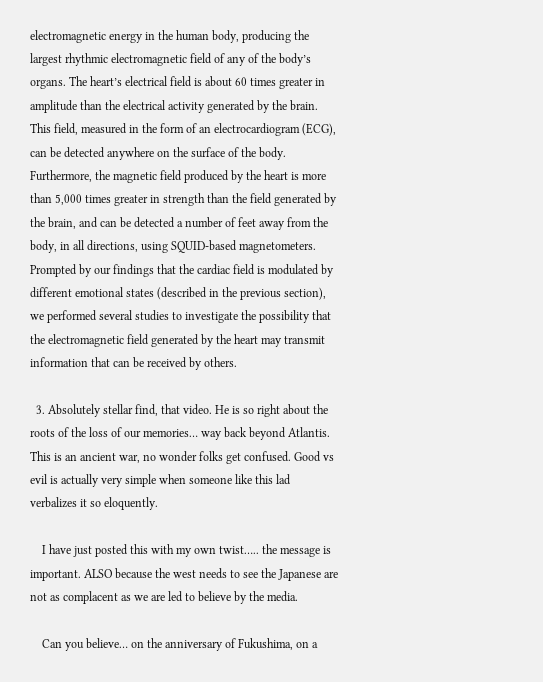electromagnetic energy in the human body, producing the largest rhythmic electromagnetic field of any of the body’s organs. The heart’s electrical field is about 60 times greater in amplitude than the electrical activity generated by the brain. This field, measured in the form of an electrocardiogram (ECG), can be detected anywhere on the surface of the body. Furthermore, the magnetic field produced by the heart is more than 5,000 times greater in strength than the field generated by the brain, and can be detected a number of feet away from the body, in all directions, using SQUID-based magnetometers. Prompted by our findings that the cardiac field is modulated by different emotional states (described in the previous section), we performed several studies to investigate the possibility that the electromagnetic field generated by the heart may transmit information that can be received by others.

  3. Absolutely stellar find, that video. He is so right about the roots of the loss of our memories… way back beyond Atlantis. This is an ancient war, no wonder folks get confused. Good vs evil is actually very simple when someone like this lad verbalizes it so eloquently.

    I have just posted this with my own twist….. the message is important. ALSO because the west needs to see the Japanese are not as complacent as we are led to believe by the media.

    Can you believe… on the anniversary of Fukushima, on a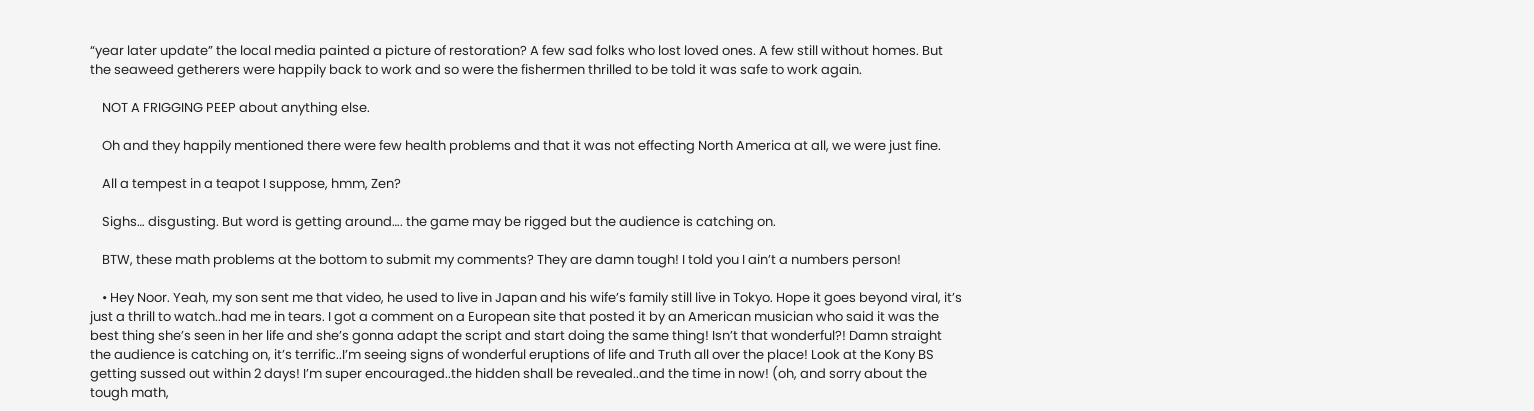“year later update” the local media painted a picture of restoration? A few sad folks who lost loved ones. A few still without homes. But the seaweed getherers were happily back to work and so were the fishermen thrilled to be told it was safe to work again.

    NOT A FRIGGING PEEP about anything else.

    Oh and they happily mentioned there were few health problems and that it was not effecting North America at all, we were just fine.

    All a tempest in a teapot I suppose, hmm, Zen?

    Sighs… disgusting. But word is getting around…. the game may be rigged but the audience is catching on.

    BTW, these math problems at the bottom to submit my comments? They are damn tough! I told you I ain’t a numbers person!

    • Hey Noor. Yeah, my son sent me that video, he used to live in Japan and his wife’s family still live in Tokyo. Hope it goes beyond viral, it’s just a thrill to watch..had me in tears. I got a comment on a European site that posted it by an American musician who said it was the best thing she’s seen in her life and she’s gonna adapt the script and start doing the same thing! Isn’t that wonderful?! Damn straight the audience is catching on, it’s terrific..I’m seeing signs of wonderful eruptions of life and Truth all over the place! Look at the Kony BS getting sussed out within 2 days! I’m super encouraged..the hidden shall be revealed..and the time in now! (oh, and sorry about the tough math,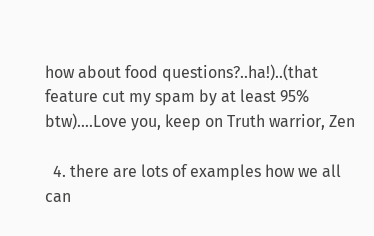how about food questions?..ha!)..(that feature cut my spam by at least 95% btw)….Love you, keep on Truth warrior, Zen

  4. there are lots of examples how we all can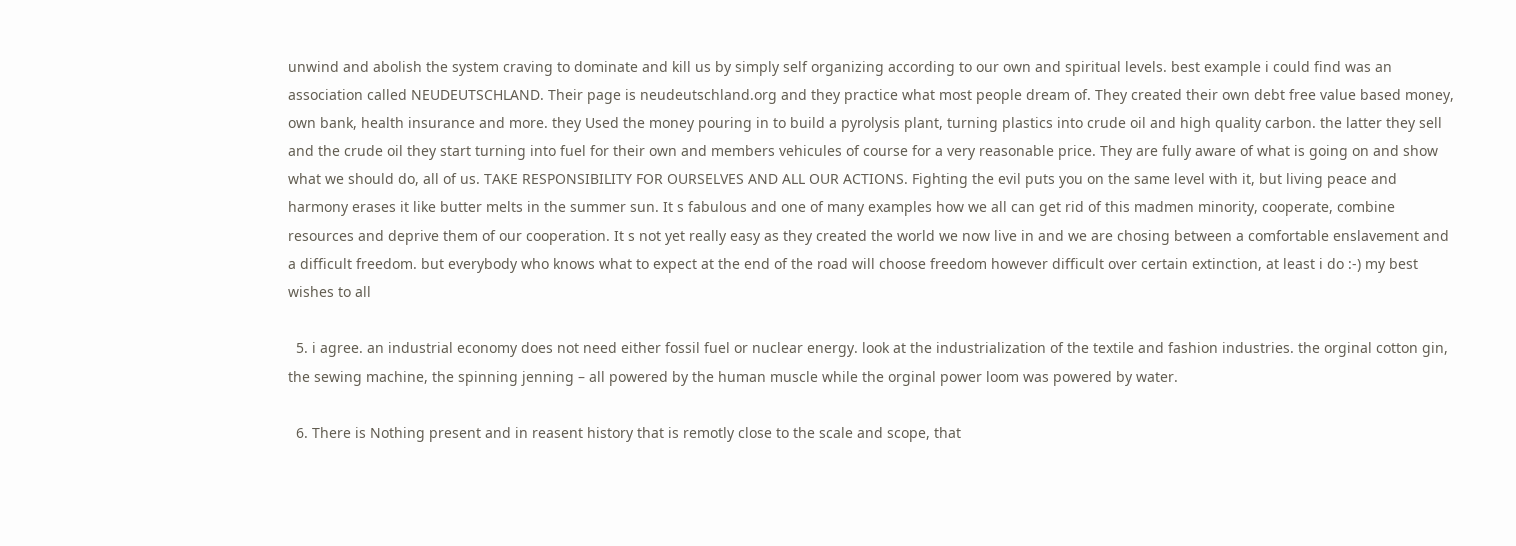unwind and abolish the system craving to dominate and kill us by simply self organizing according to our own and spiritual levels. best example i could find was an association called NEUDEUTSCHLAND. Their page is neudeutschland.org and they practice what most people dream of. They created their own debt free value based money, own bank, health insurance and more. they Used the money pouring in to build a pyrolysis plant, turning plastics into crude oil and high quality carbon. the latter they sell and the crude oil they start turning into fuel for their own and members vehicules of course for a very reasonable price. They are fully aware of what is going on and show what we should do, all of us. TAKE RESPONSIBILITY FOR OURSELVES AND ALL OUR ACTIONS. Fighting the evil puts you on the same level with it, but living peace and harmony erases it like butter melts in the summer sun. It s fabulous and one of many examples how we all can get rid of this madmen minority, cooperate, combine resources and deprive them of our cooperation. It s not yet really easy as they created the world we now live in and we are chosing between a comfortable enslavement and a difficult freedom. but everybody who knows what to expect at the end of the road will choose freedom however difficult over certain extinction, at least i do :-) my best wishes to all

  5. i agree. an industrial economy does not need either fossil fuel or nuclear energy. look at the industrialization of the textile and fashion industries. the orginal cotton gin, the sewing machine, the spinning jenning – all powered by the human muscle while the orginal power loom was powered by water.

  6. There is Nothing present and in reasent history that is remotly close to the scale and scope, that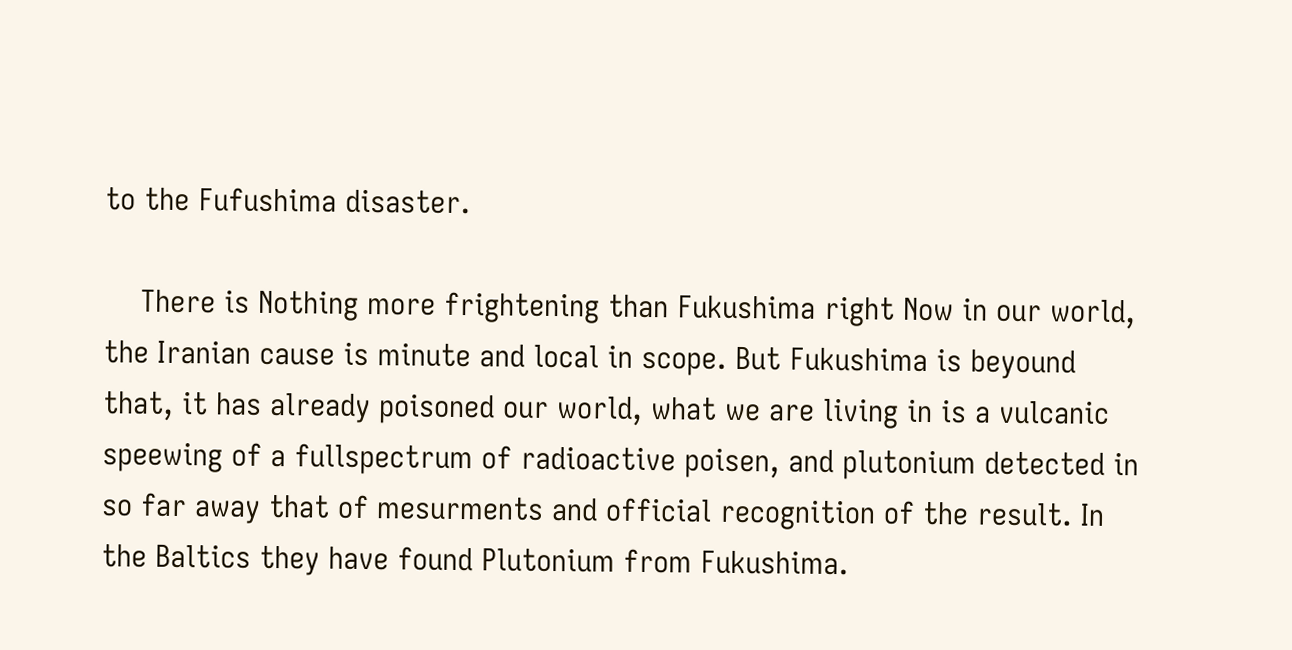to the Fufushima disaster.

    There is Nothing more frightening than Fukushima right Now in our world, the Iranian cause is minute and local in scope. But Fukushima is beyound that, it has already poisoned our world, what we are living in is a vulcanic speewing of a fullspectrum of radioactive poisen, and plutonium detected in so far away that of mesurments and official recognition of the result. In the Baltics they have found Plutonium from Fukushima.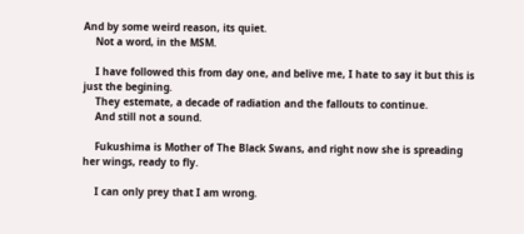And by some weird reason, its quiet.
    Not a word, in the MSM.

    I have followed this from day one, and belive me, I hate to say it but this is just the begining.
    They estemate, a decade of radiation and the fallouts to continue.
    And still not a sound.

    Fukushima is Mother of The Black Swans, and right now she is spreading her wings, ready to fly.

    I can only prey that I am wrong.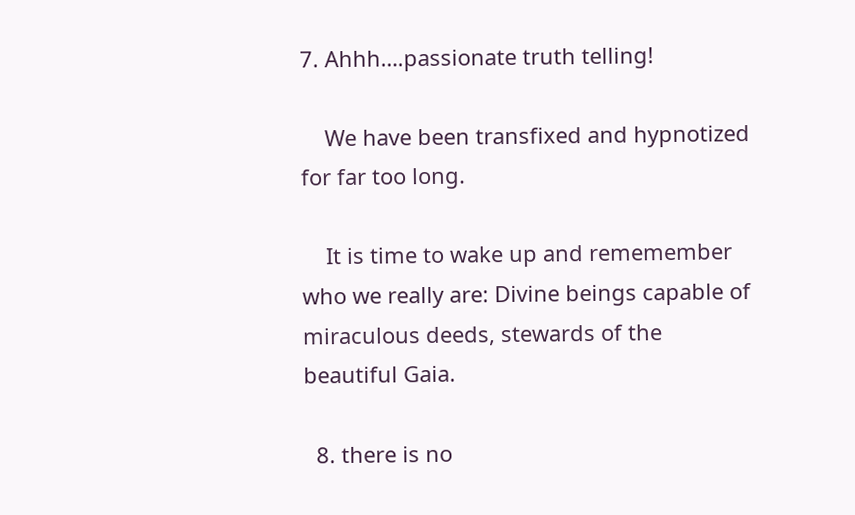7. Ahhh….passionate truth telling!

    We have been transfixed and hypnotized for far too long.

    It is time to wake up and rememember who we really are: Divine beings capable of miraculous deeds, stewards of the beautiful Gaia.

  8. there is no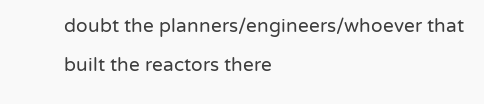doubt the planners/engineers/whoever that built the reactors there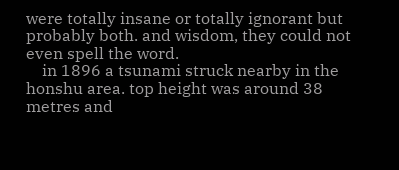were totally insane or totally ignorant but probably both. and wisdom, they could not even spell the word.
    in 1896 a tsunami struck nearby in the honshu area. top height was around 38 metres and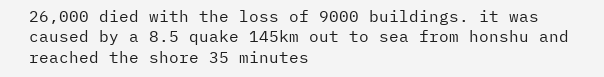26,000 died with the loss of 9000 buildings. it was caused by a 8.5 quake 145km out to sea from honshu and reached the shore 35 minutes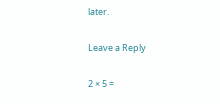later.

Leave a Reply

2 × 5 =